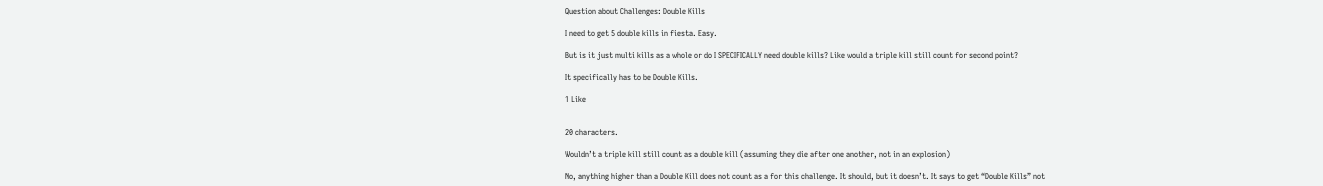Question about Challenges: Double Kills

I need to get 5 double kills in fiesta. Easy.

But is it just multi kills as a whole or do I SPECIFICALLY need double kills? Like would a triple kill still count for second point?

It specifically has to be Double Kills.

1 Like


20 characters.

Wouldn’t a triple kill still count as a double kill (assuming they die after one another, not in an explosion)

No, anything higher than a Double Kill does not count as a for this challenge. It should, but it doesn’t. It says to get “Double Kills” not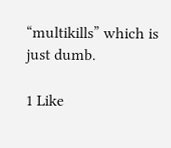“multikills” which is just dumb.

1 Like